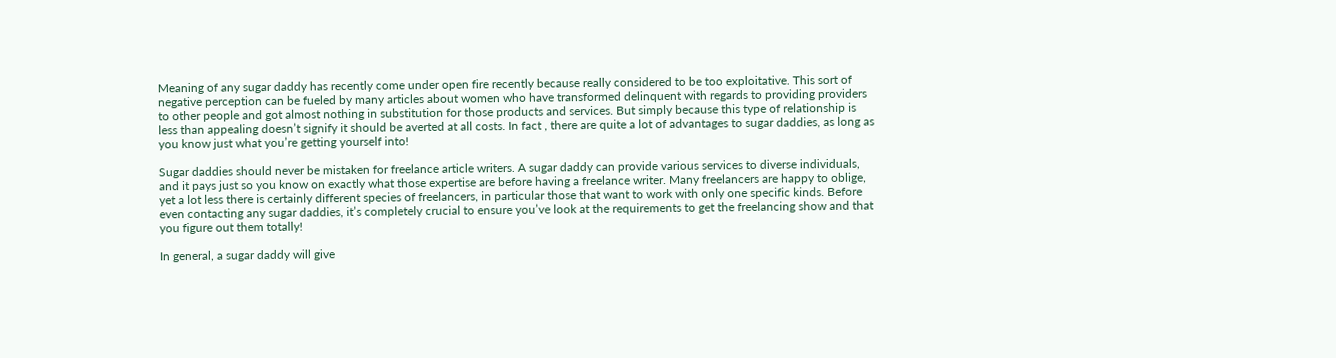Meaning of any sugar daddy has recently come under open fire recently because really considered to be too exploitative. This sort of negative perception can be fueled by many articles about women who have transformed delinquent with regards to providing providers to other people and got almost nothing in substitution for those products and services. But simply because this type of relationship is less than appealing doesn’t signify it should be averted at all costs. In fact , there are quite a lot of advantages to sugar daddies, as long as you know just what you’re getting yourself into!

Sugar daddies should never be mistaken for freelance article writers. A sugar daddy can provide various services to diverse individuals, and it pays just so you know on exactly what those expertise are before having a freelance writer. Many freelancers are happy to oblige, yet a lot less there is certainly different species of freelancers, in particular those that want to work with only one specific kinds. Before even contacting any sugar daddies, it’s completely crucial to ensure you’ve look at the requirements to get the freelancing show and that you figure out them totally!

In general, a sugar daddy will give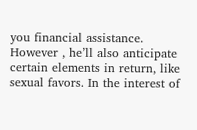you financial assistance. However , he’ll also anticipate certain elements in return, like sexual favors. In the interest of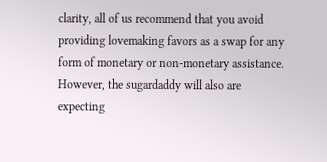clarity, all of us recommend that you avoid providing lovemaking favors as a swap for any form of monetary or non-monetary assistance. However, the sugardaddy will also are expecting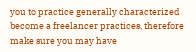you to practice generally characterized become a freelancer practices, therefore make sure you may have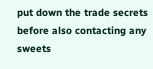put down the trade secrets before also contacting any sweets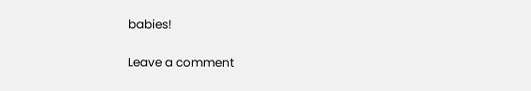babies!

Leave a comment